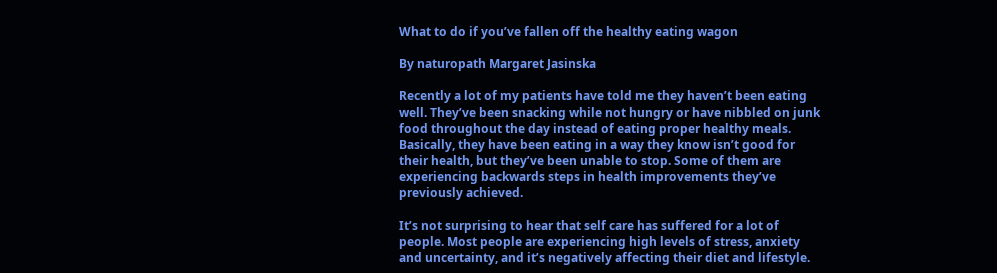What to do if you’ve fallen off the healthy eating wagon

By naturopath Margaret Jasinska

Recently a lot of my patients have told me they haven’t been eating well. They’ve been snacking while not hungry or have nibbled on junk food throughout the day instead of eating proper healthy meals. Basically, they have been eating in a way they know isn’t good for their health, but they’ve been unable to stop. Some of them are experiencing backwards steps in health improvements they’ve previously achieved.

It’s not surprising to hear that self care has suffered for a lot of people. Most people are experiencing high levels of stress, anxiety and uncertainty, and it’s negatively affecting their diet and lifestyle.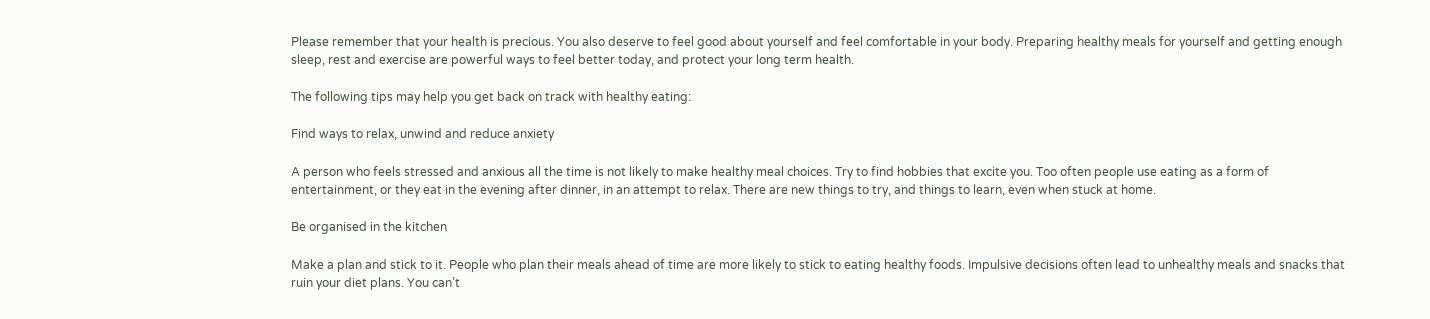Please remember that your health is precious. You also deserve to feel good about yourself and feel comfortable in your body. Preparing healthy meals for yourself and getting enough sleep, rest and exercise are powerful ways to feel better today, and protect your long term health.

The following tips may help you get back on track with healthy eating:

Find ways to relax, unwind and reduce anxiety

A person who feels stressed and anxious all the time is not likely to make healthy meal choices. Try to find hobbies that excite you. Too often people use eating as a form of entertainment, or they eat in the evening after dinner, in an attempt to relax. There are new things to try, and things to learn, even when stuck at home.

Be organised in the kitchen

Make a plan and stick to it. People who plan their meals ahead of time are more likely to stick to eating healthy foods. Impulsive decisions often lead to unhealthy meals and snacks that ruin your diet plans. You can’t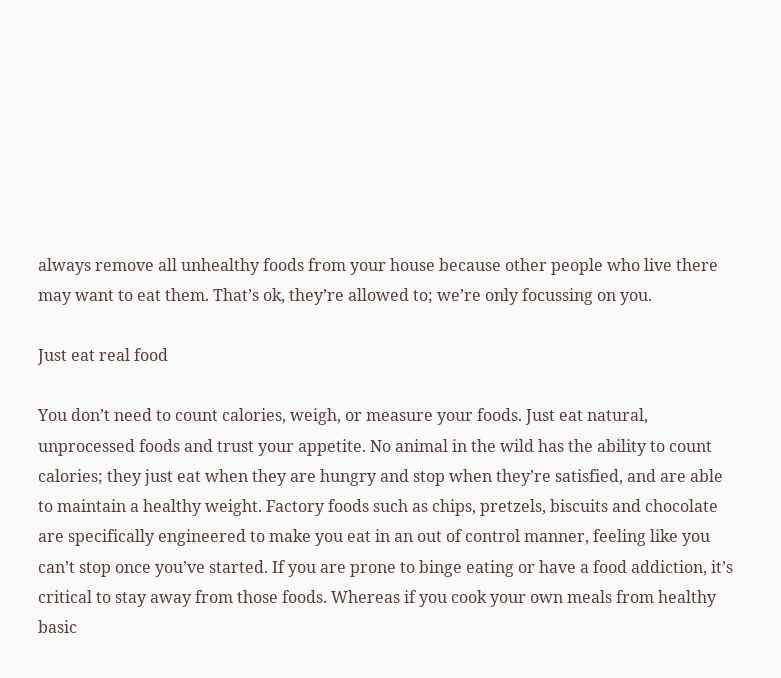always remove all unhealthy foods from your house because other people who live there may want to eat them. That’s ok, they’re allowed to; we’re only focussing on you.

Just eat real food

You don’t need to count calories, weigh, or measure your foods. Just eat natural, unprocessed foods and trust your appetite. No animal in the wild has the ability to count calories; they just eat when they are hungry and stop when they’re satisfied, and are able to maintain a healthy weight. Factory foods such as chips, pretzels, biscuits and chocolate are specifically engineered to make you eat in an out of control manner, feeling like you can’t stop once you’ve started. If you are prone to binge eating or have a food addiction, it’s critical to stay away from those foods. Whereas if you cook your own meals from healthy basic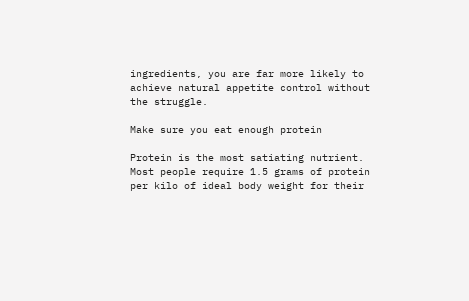ingredients, you are far more likely to achieve natural appetite control without the struggle.

Make sure you eat enough protein

Protein is the most satiating nutrient. Most people require 1.5 grams of protein per kilo of ideal body weight for their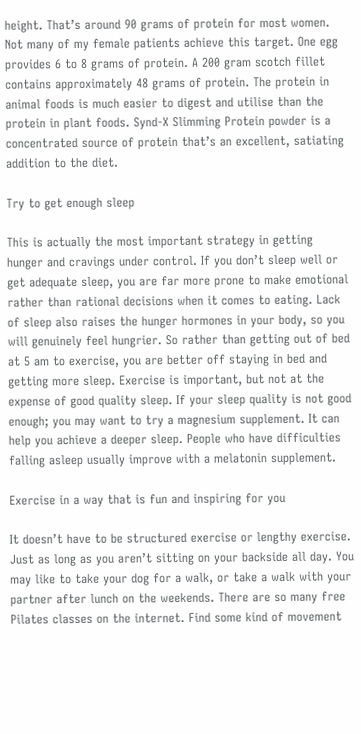height. That’s around 90 grams of protein for most women. Not many of my female patients achieve this target. One egg provides 6 to 8 grams of protein. A 200 gram scotch fillet contains approximately 48 grams of protein. The protein in animal foods is much easier to digest and utilise than the protein in plant foods. Synd-X Slimming Protein powder is a concentrated source of protein that’s an excellent, satiating addition to the diet.

Try to get enough sleep

This is actually the most important strategy in getting hunger and cravings under control. If you don’t sleep well or get adequate sleep, you are far more prone to make emotional rather than rational decisions when it comes to eating. Lack of sleep also raises the hunger hormones in your body, so you will genuinely feel hungrier. So rather than getting out of bed at 5 am to exercise, you are better off staying in bed and getting more sleep. Exercise is important, but not at the expense of good quality sleep. If your sleep quality is not good enough; you may want to try a magnesium supplement. It can help you achieve a deeper sleep. People who have difficulties falling asleep usually improve with a melatonin supplement.

Exercise in a way that is fun and inspiring for you

It doesn’t have to be structured exercise or lengthy exercise. Just as long as you aren’t sitting on your backside all day. You may like to take your dog for a walk, or take a walk with your partner after lunch on the weekends. There are so many free Pilates classes on the internet. Find some kind of movement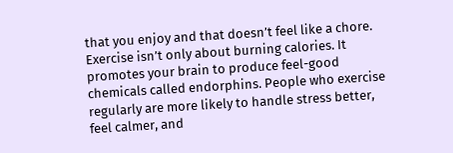that you enjoy and that doesn’t feel like a chore. Exercise isn’t only about burning calories. It promotes your brain to produce feel-good chemicals called endorphins. People who exercise regularly are more likely to handle stress better, feel calmer, and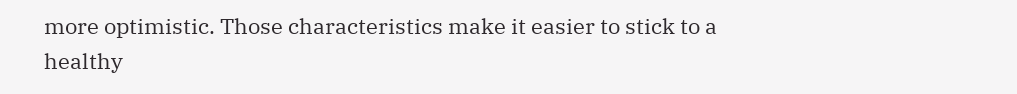more optimistic. Those characteristics make it easier to stick to a healthy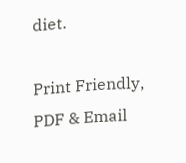diet.

Print Friendly, PDF & Email